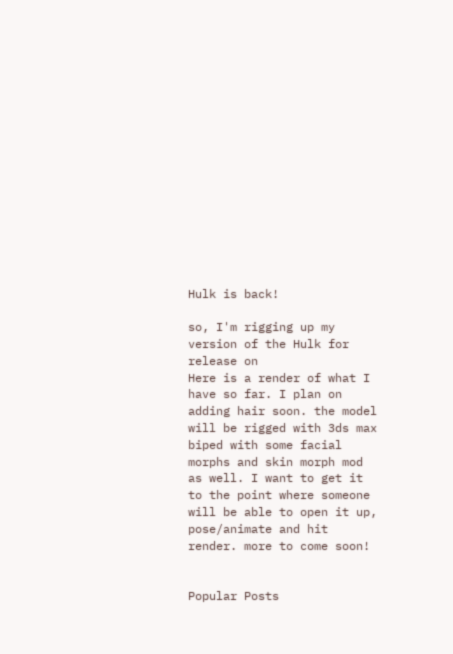Hulk is back!

so, I'm rigging up my version of the Hulk for release on
Here is a render of what I have so far. I plan on adding hair soon. the model will be rigged with 3ds max biped with some facial morphs and skin morph mod as well. I want to get it to the point where someone will be able to open it up, pose/animate and hit render. more to come soon!


Popular Posts